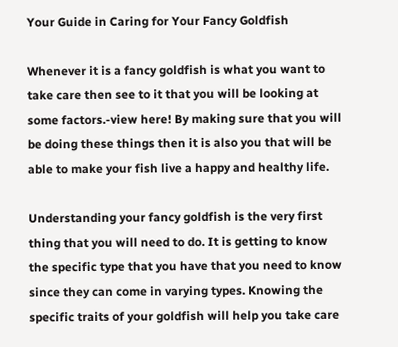Your Guide in Caring for Your Fancy Goldfish

Whenever it is a fancy goldfish is what you want to take care then see to it that you will be looking at some factors.-view here! By making sure that you will be doing these things then it is also you that will be able to make your fish live a happy and healthy life.

Understanding your fancy goldfish is the very first thing that you will need to do. It is getting to know the specific type that you have that you need to know since they can come in varying types. Knowing the specific traits of your goldfish will help you take care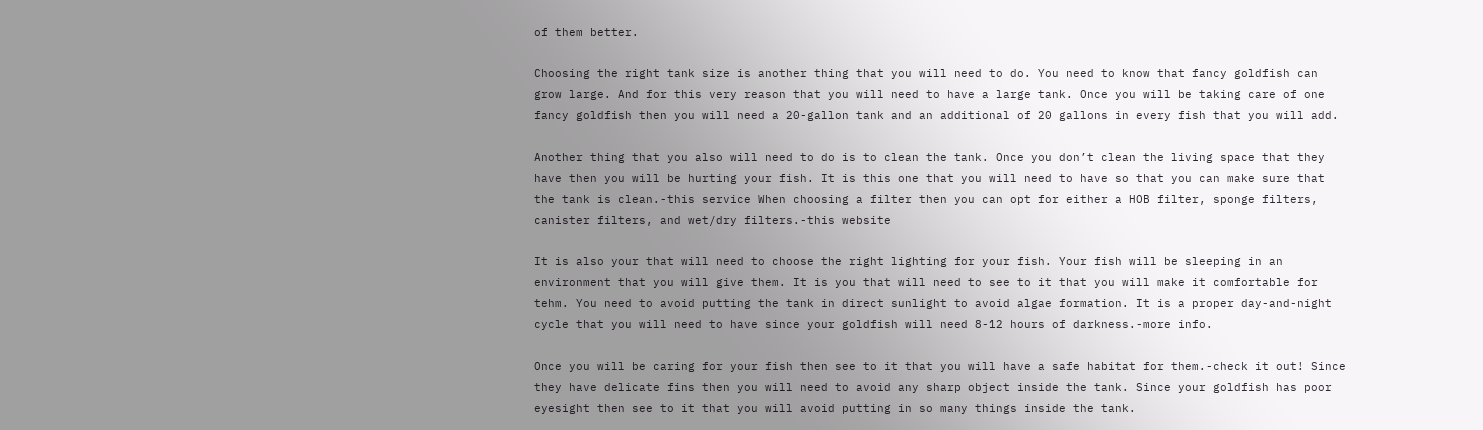of them better.

Choosing the right tank size is another thing that you will need to do. You need to know that fancy goldfish can grow large. And for this very reason that you will need to have a large tank. Once you will be taking care of one fancy goldfish then you will need a 20-gallon tank and an additional of 20 gallons in every fish that you will add.

Another thing that you also will need to do is to clean the tank. Once you don’t clean the living space that they have then you will be hurting your fish. It is this one that you will need to have so that you can make sure that the tank is clean.-this service When choosing a filter then you can opt for either a HOB filter, sponge filters, canister filters, and wet/dry filters.-this website

It is also your that will need to choose the right lighting for your fish. Your fish will be sleeping in an environment that you will give them. It is you that will need to see to it that you will make it comfortable for tehm. You need to avoid putting the tank in direct sunlight to avoid algae formation. It is a proper day-and-night cycle that you will need to have since your goldfish will need 8-12 hours of darkness.-more info.

Once you will be caring for your fish then see to it that you will have a safe habitat for them.-check it out! Since they have delicate fins then you will need to avoid any sharp object inside the tank. Since your goldfish has poor eyesight then see to it that you will avoid putting in so many things inside the tank.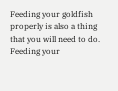Feeding your goldfish properly is also a thing that you will need to do. Feeding your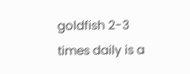goldfish 2-3 times daily is a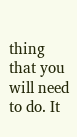thing that you will need to do. It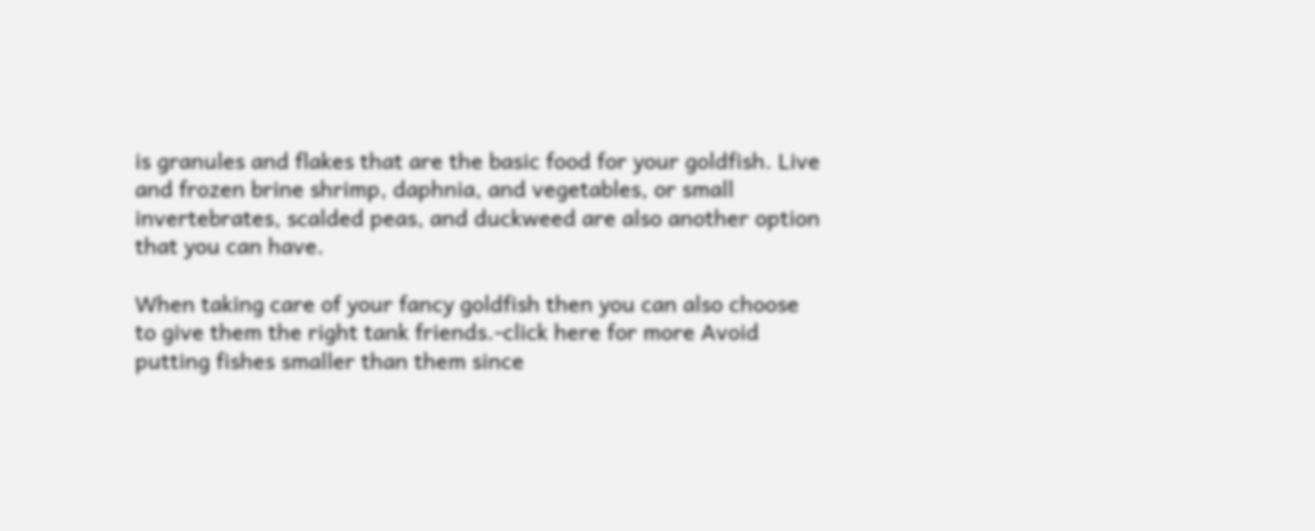is granules and flakes that are the basic food for your goldfish. Live and frozen brine shrimp, daphnia, and vegetables, or small invertebrates, scalded peas, and duckweed are also another option that you can have.

When taking care of your fancy goldfish then you can also choose to give them the right tank friends.-click here for more Avoid putting fishes smaller than them since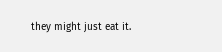they might just eat it.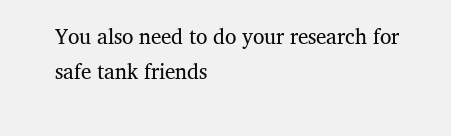You also need to do your research for safe tank friends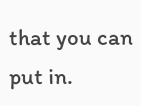that you can put in.